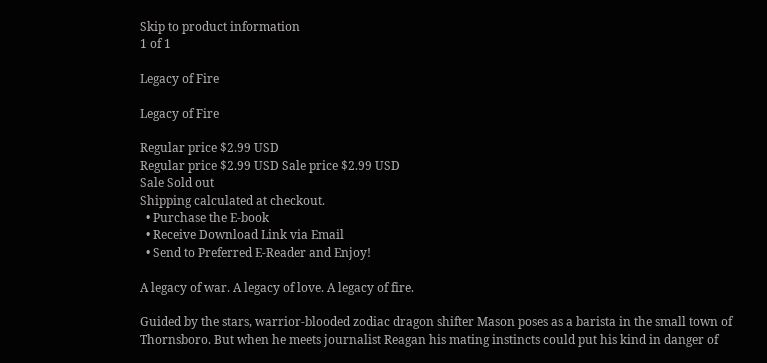Skip to product information
1 of 1

Legacy of Fire

Legacy of Fire

Regular price $2.99 USD
Regular price $2.99 USD Sale price $2.99 USD
Sale Sold out
Shipping calculated at checkout.
  • Purchase the E-book
  • Receive Download Link via Email
  • Send to Preferred E-Reader and Enjoy!

A legacy of war. A legacy of love. A legacy of fire.

Guided by the stars, warrior-blooded zodiac dragon shifter Mason poses as a barista in the small town of Thornsboro. But when he meets journalist Reagan his mating instincts could put his kind in danger of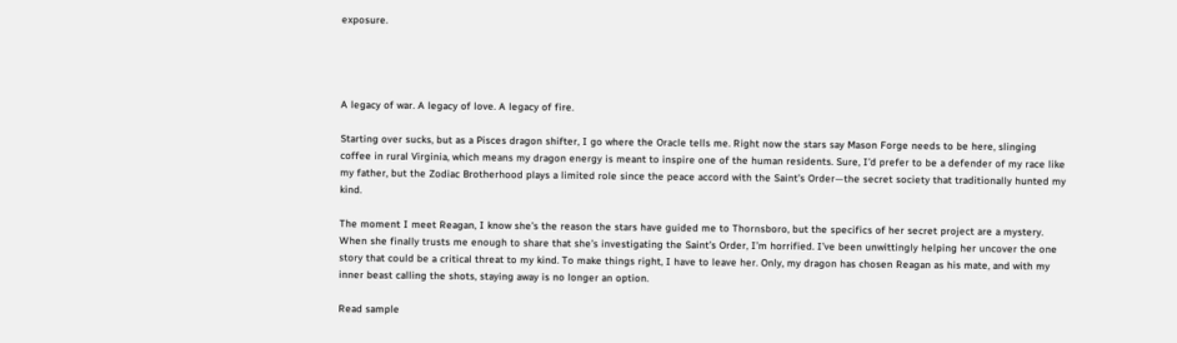exposure.




A legacy of war. A legacy of love. A legacy of fire.

Starting over sucks, but as a Pisces dragon shifter, I go where the Oracle tells me. Right now the stars say Mason Forge needs to be here, slinging coffee in rural Virginia, which means my dragon energy is meant to inspire one of the human residents. Sure, I’d prefer to be a defender of my race like my father, but the Zodiac Brotherhood plays a limited role since the peace accord with the Saint’s Order—the secret society that traditionally hunted my kind.

The moment I meet Reagan, I know she’s the reason the stars have guided me to Thornsboro, but the specifics of her secret project are a mystery. When she finally trusts me enough to share that she’s investigating the Saint’s Order, I’m horrified. I’ve been unwittingly helping her uncover the one story that could be a critical threat to my kind. To make things right, I have to leave her. Only, my dragon has chosen Reagan as his mate, and with my inner beast calling the shots, staying away is no longer an option.

Read sample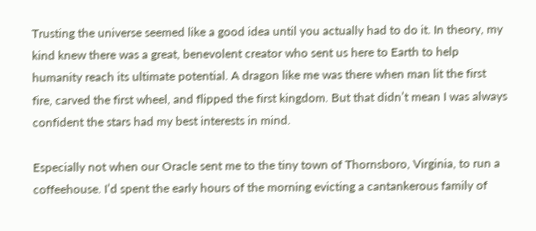Trusting the universe seemed like a good idea until you actually had to do it. In theory, my kind knew there was a great, benevolent creator who sent us here to Earth to help humanity reach its ultimate potential. A dragon like me was there when man lit the first fire, carved the first wheel, and flipped the first kingdom. But that didn’t mean I was always confident the stars had my best interests in mind.

Especially not when our Oracle sent me to the tiny town of Thornsboro, Virginia, to run a coffeehouse. I’d spent the early hours of the morning evicting a cantankerous family of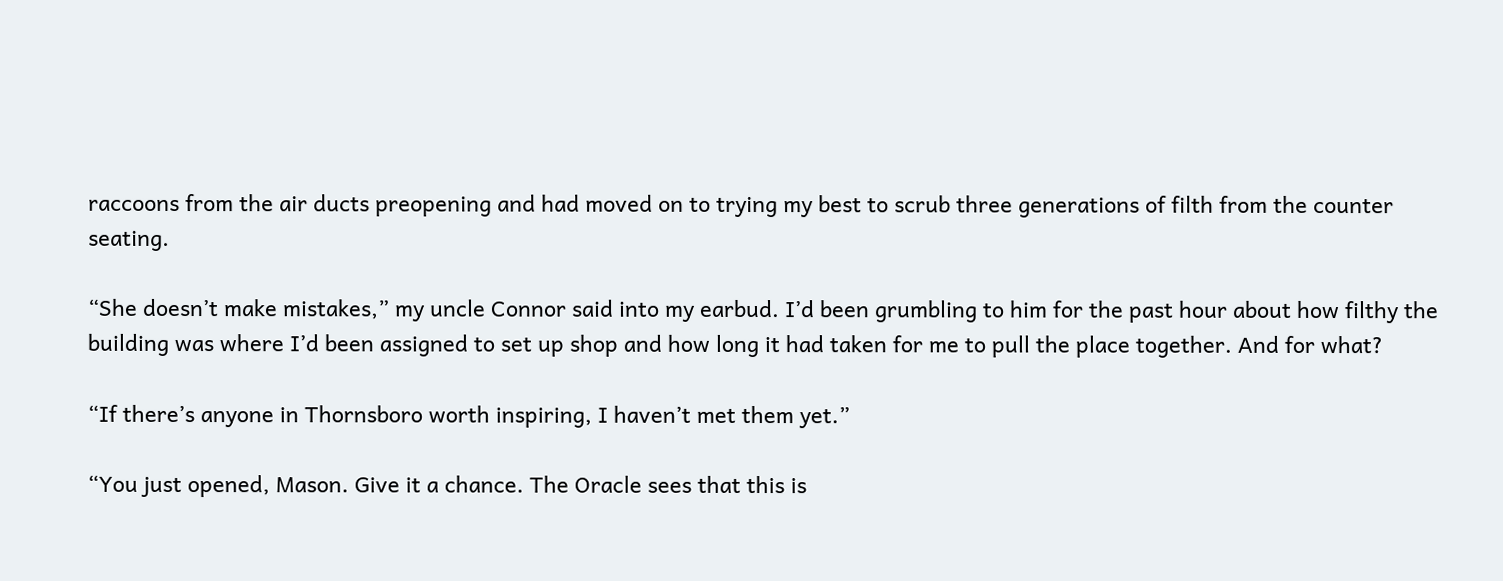raccoons from the air ducts preopening and had moved on to trying my best to scrub three generations of filth from the counter seating.

“She doesn’t make mistakes,” my uncle Connor said into my earbud. I’d been grumbling to him for the past hour about how filthy the building was where I’d been assigned to set up shop and how long it had taken for me to pull the place together. And for what?

“If there’s anyone in Thornsboro worth inspiring, I haven’t met them yet.”

“You just opened, Mason. Give it a chance. The Oracle sees that this is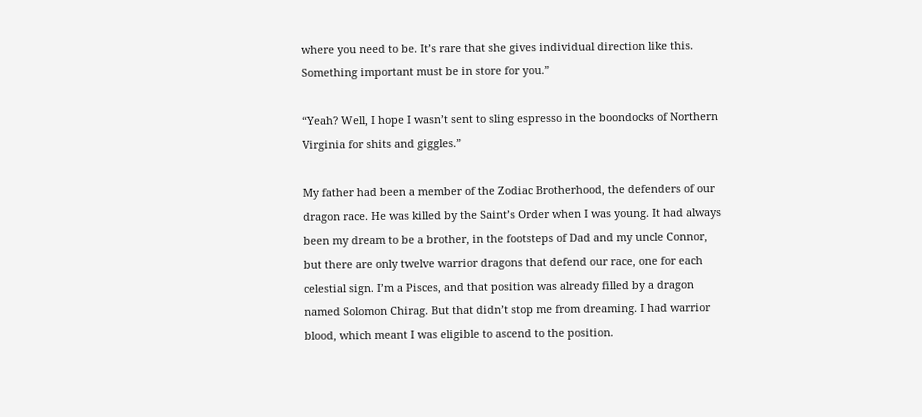where you need to be. It’s rare that she gives individual direction like this. Something important must be in store for you.”

“Yeah? Well, I hope I wasn’t sent to sling espresso in the boondocks of Northern Virginia for shits and giggles.”

My father had been a member of the Zodiac Brotherhood, the defenders of our dragon race. He was killed by the Saint’s Order when I was young. It had always been my dream to be a brother, in the footsteps of Dad and my uncle Connor, but there are only twelve warrior dragons that defend our race, one for each celestial sign. I’m a Pisces, and that position was already filled by a dragon named Solomon Chirag. But that didn’t stop me from dreaming. I had warrior blood, which meant I was eligible to ascend to the position.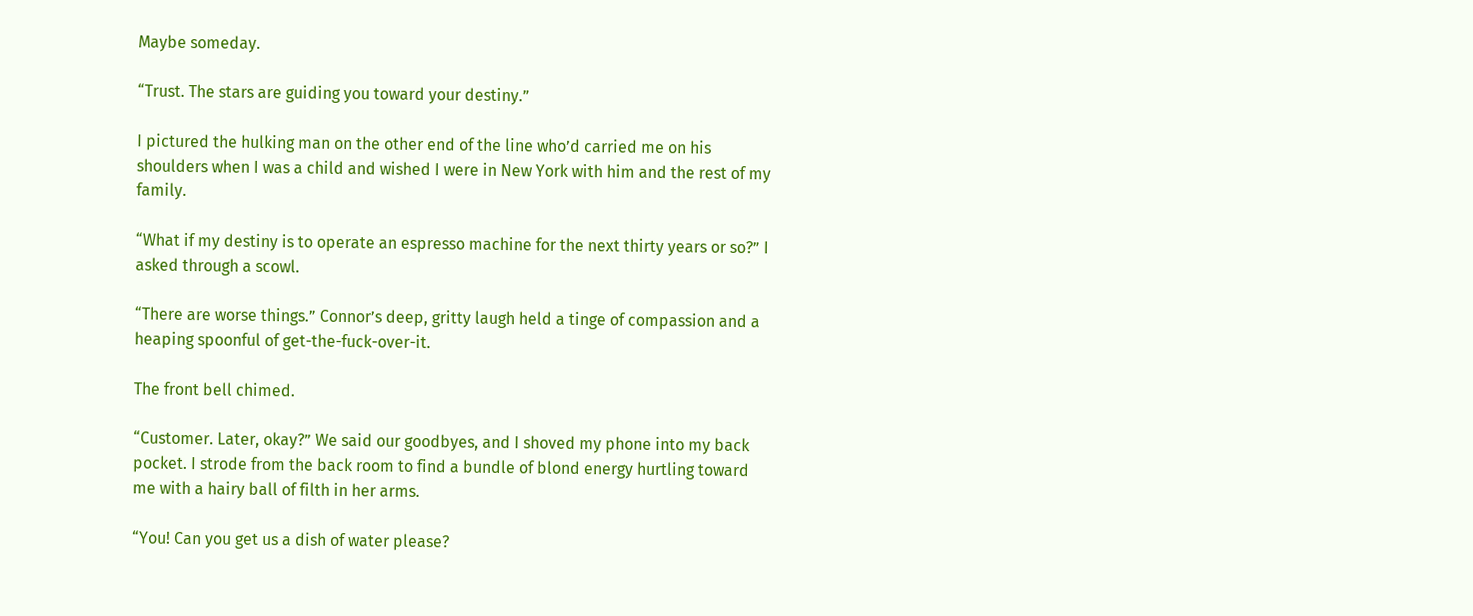Maybe someday.

“Trust. The stars are guiding you toward your destiny.”

I pictured the hulking man on the other end of the line who’d carried me on his shoulders when I was a child and wished I were in New York with him and the rest of my family.

“What if my destiny is to operate an espresso machine for the next thirty years or so?” I asked through a scowl.

“There are worse things.” Connor’s deep, gritty laugh held a tinge of compassion and a heaping spoonful of get-the-fuck-over-it.

The front bell chimed.

“Customer. Later, okay?” We said our goodbyes, and I shoved my phone into my back pocket. I strode from the back room to find a bundle of blond energy hurtling toward me with a hairy ball of filth in her arms.

“You! Can you get us a dish of water please?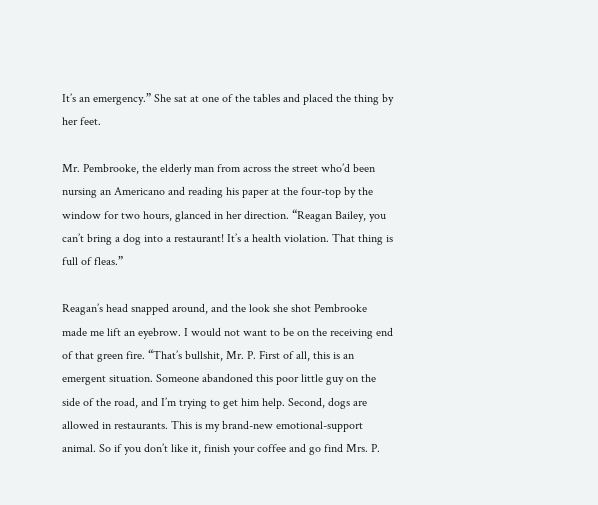It’s an emergency.” She sat at one of the tables and placed the thing by her feet.

Mr. Pembrooke, the elderly man from across the street who’d been nursing an Americano and reading his paper at the four-top by the window for two hours, glanced in her direction. “Reagan Bailey, you can’t bring a dog into a restaurant! It’s a health violation. That thing is full of fleas.”

Reagan’s head snapped around, and the look she shot Pembrooke made me lift an eyebrow. I would not want to be on the receiving end of that green fire. “That’s bullshit, Mr. P. First of all, this is an emergent situation. Someone abandoned this poor little guy on the side of the road, and I’m trying to get him help. Second, dogs are allowed in restaurants. This is my brand-new emotional-support animal. So if you don’t like it, finish your coffee and go find Mrs. P.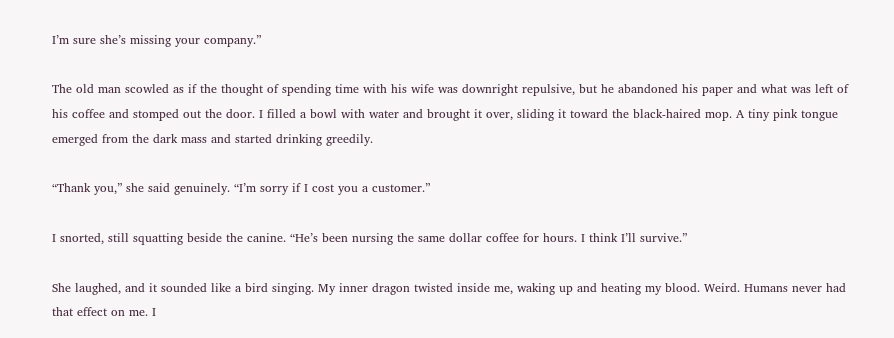I’m sure she’s missing your company.”

The old man scowled as if the thought of spending time with his wife was downright repulsive, but he abandoned his paper and what was left of his coffee and stomped out the door. I filled a bowl with water and brought it over, sliding it toward the black-haired mop. A tiny pink tongue emerged from the dark mass and started drinking greedily.

“Thank you,” she said genuinely. “I’m sorry if I cost you a customer.”

I snorted, still squatting beside the canine. “He’s been nursing the same dollar coffee for hours. I think I’ll survive.”

She laughed, and it sounded like a bird singing. My inner dragon twisted inside me, waking up and heating my blood. Weird. Humans never had that effect on me. I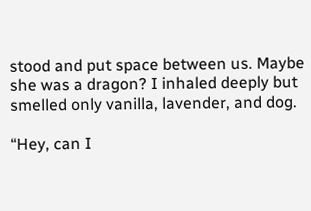stood and put space between us. Maybe she was a dragon? I inhaled deeply but smelled only vanilla, lavender, and dog.

“Hey, can I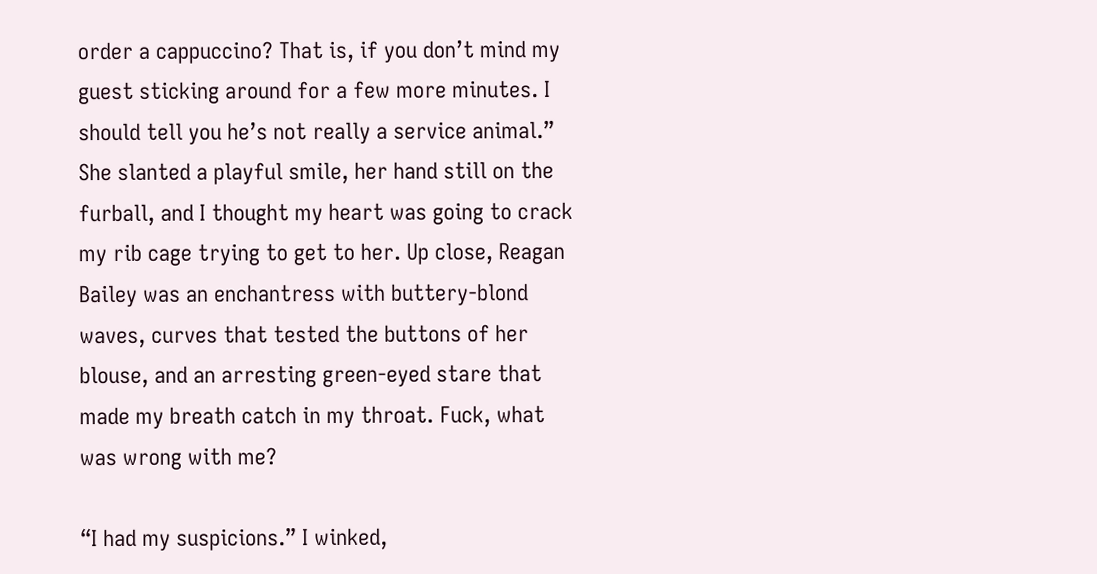order a cappuccino? That is, if you don’t mind my guest sticking around for a few more minutes. I should tell you he’s not really a service animal.” She slanted a playful smile, her hand still on the furball, and I thought my heart was going to crack my rib cage trying to get to her. Up close, Reagan Bailey was an enchantress with buttery-blond waves, curves that tested the buttons of her blouse, and an arresting green-eyed stare that made my breath catch in my throat. Fuck, what was wrong with me?

“I had my suspicions.” I winked,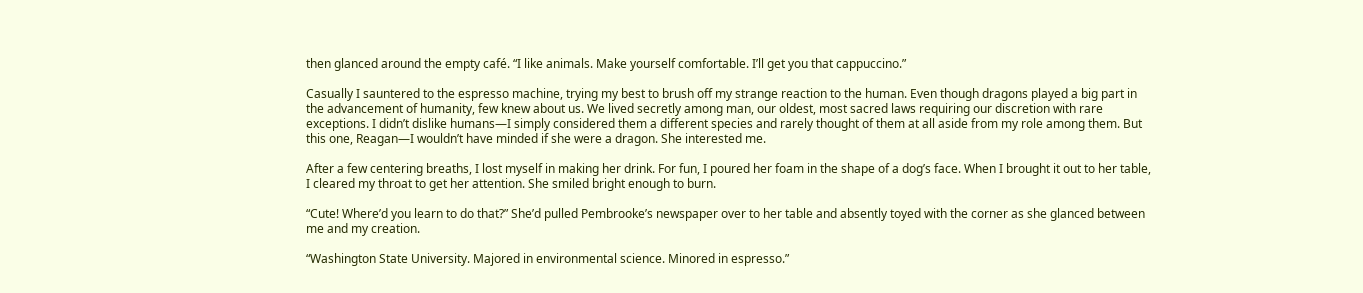then glanced around the empty café. “I like animals. Make yourself comfortable. I’ll get you that cappuccino.”

Casually I sauntered to the espresso machine, trying my best to brush off my strange reaction to the human. Even though dragons played a big part in the advancement of humanity, few knew about us. We lived secretly among man, our oldest, most sacred laws requiring our discretion with rare exceptions. I didn’t dislike humans—I simply considered them a different species and rarely thought of them at all aside from my role among them. But this one, Reagan—I wouldn’t have minded if she were a dragon. She interested me.

After a few centering breaths, I lost myself in making her drink. For fun, I poured her foam in the shape of a dog’s face. When I brought it out to her table, I cleared my throat to get her attention. She smiled bright enough to burn.

“Cute! Where’d you learn to do that?” She’d pulled Pembrooke’s newspaper over to her table and absently toyed with the corner as she glanced between me and my creation.

“Washington State University. Majored in environmental science. Minored in espresso.”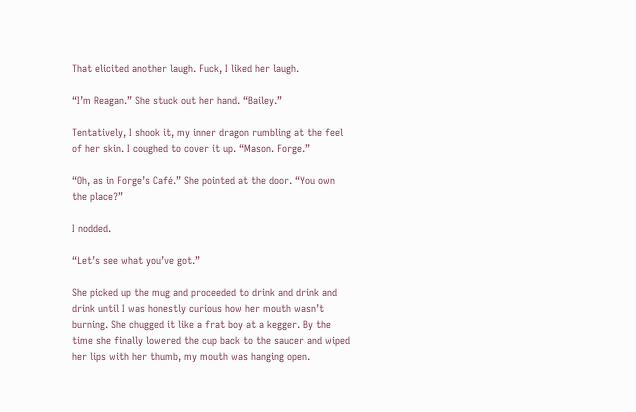That elicited another laugh. Fuck, I liked her laugh.

“I’m Reagan.” She stuck out her hand. “Bailey.”

Tentatively, I shook it, my inner dragon rumbling at the feel of her skin. I coughed to cover it up. “Mason. Forge.”

“Oh, as in Forge’s Café.” She pointed at the door. “You own the place?”

I nodded.

“Let’s see what you’ve got.”

She picked up the mug and proceeded to drink and drink and drink until I was honestly curious how her mouth wasn’t burning. She chugged it like a frat boy at a kegger. By the time she finally lowered the cup back to the saucer and wiped her lips with her thumb, my mouth was hanging open.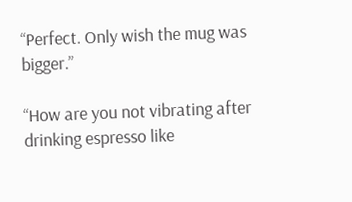“Perfect. Only wish the mug was bigger.”

“How are you not vibrating after drinking espresso like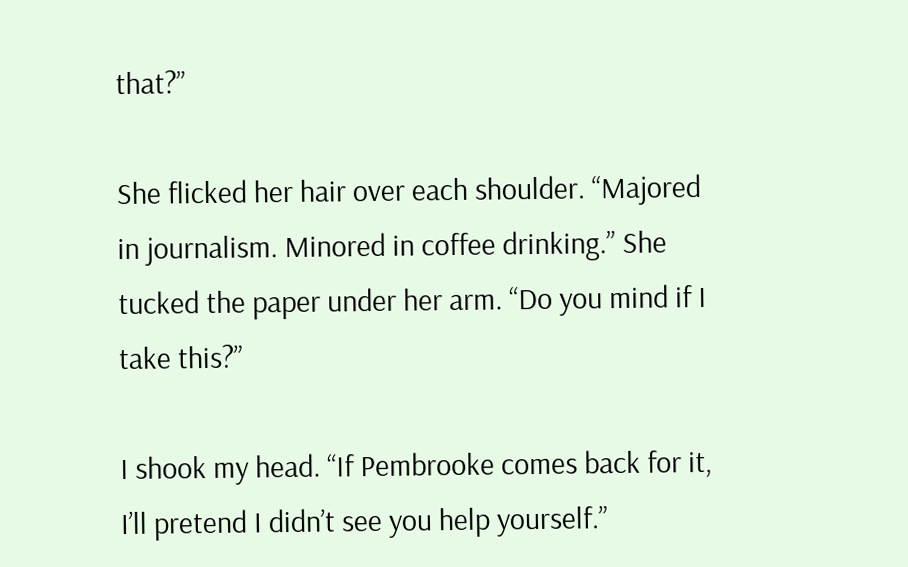that?”

She flicked her hair over each shoulder. “Majored in journalism. Minored in coffee drinking.” She tucked the paper under her arm. “Do you mind if I take this?”

I shook my head. “If Pembrooke comes back for it, I’ll pretend I didn’t see you help yourself.”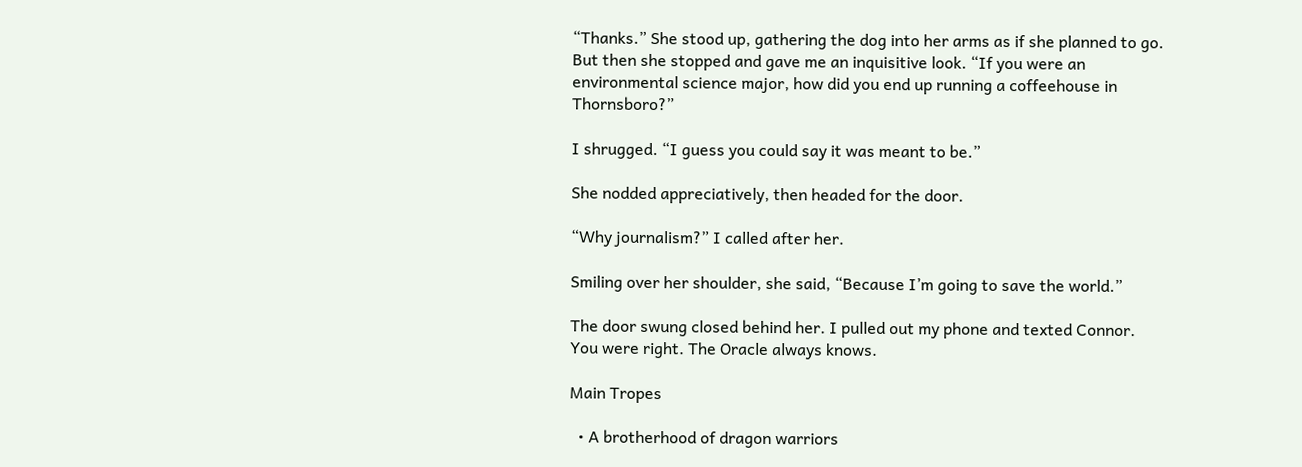“Thanks.” She stood up, gathering the dog into her arms as if she planned to go. But then she stopped and gave me an inquisitive look. “If you were an environmental science major, how did you end up running a coffeehouse in Thornsboro?”

I shrugged. “I guess you could say it was meant to be.”

She nodded appreciatively, then headed for the door.

“Why journalism?” I called after her.

Smiling over her shoulder, she said, “Because I’m going to save the world.”

The door swung closed behind her. I pulled out my phone and texted Connor. You were right. The Oracle always knows.

Main Tropes

  • A brotherhood of dragon warriors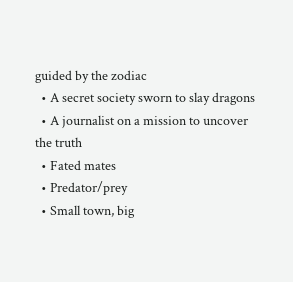guided by the zodiac
  • A secret society sworn to slay dragons
  • A journalist on a mission to uncover the truth
  • Fated mates
  • Predator/prey
  • Small town, big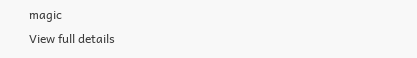magic
View full details